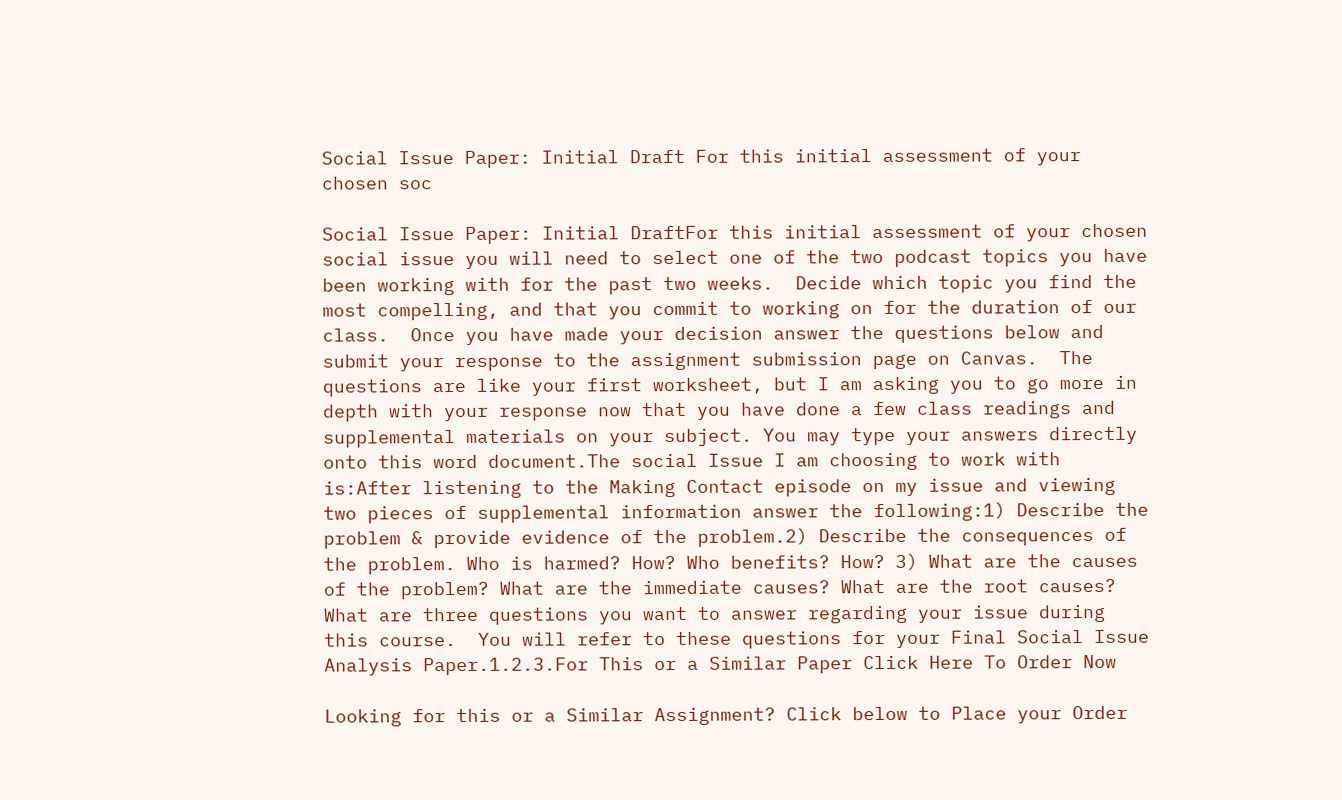Social Issue Paper: Initial Draft For this initial assessment of your chosen soc

Social Issue Paper: Initial DraftFor this initial assessment of your chosen social issue you will need to select one of the two podcast topics you have been working with for the past two weeks.  Decide which topic you find the most compelling, and that you commit to working on for the duration of our class.  Once you have made your decision answer the questions below and submit your response to the assignment submission page on Canvas.  The questions are like your first worksheet, but I am asking you to go more in depth with your response now that you have done a few class readings and supplemental materials on your subject. You may type your answers directly onto this word document.The social Issue I am choosing to work with is:After listening to the Making Contact episode on my issue and viewing two pieces of supplemental information answer the following:1) Describe the problem & provide evidence of the problem.2) Describe the consequences of the problem. Who is harmed? How? Who benefits? How? 3) What are the causes of the problem? What are the immediate causes? What are the root causes? What are three questions you want to answer regarding your issue during this course.  You will refer to these questions for your Final Social Issue Analysis Paper.1.2.3.For This or a Similar Paper Click Here To Order Now

Looking for this or a Similar Assignment? Click below to Place your Order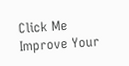Click Me
Improve Your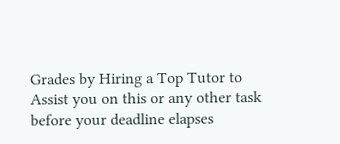Grades by Hiring a Top Tutor to Assist you on this or any other task before your deadline elapses